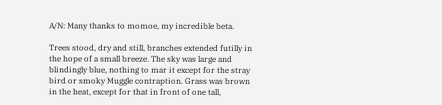A/N: Many thanks to momoe, my incredible beta.

Trees stood, dry and still, branches extended futilly in the hope of a small breeze. The sky was large and blindingly blue, nothing to mar it except for the stray bird or smoky Muggle contraption. Grass was brown in the heat, except for that in front of one tall,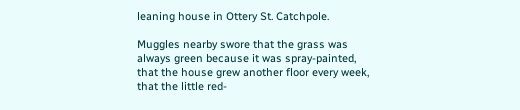leaning house in Ottery St. Catchpole.

Muggles nearby swore that the grass was always green because it was spray-painted, that the house grew another floor every week, that the little red-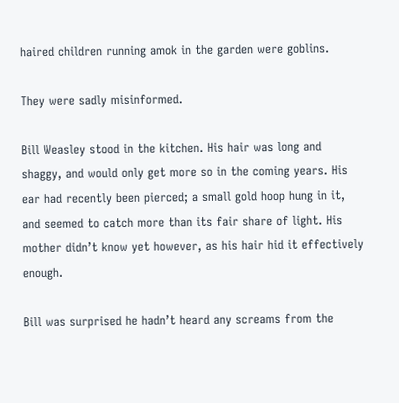haired children running amok in the garden were goblins.

They were sadly misinformed.

Bill Weasley stood in the kitchen. His hair was long and shaggy, and would only get more so in the coming years. His ear had recently been pierced; a small gold hoop hung in it, and seemed to catch more than its fair share of light. His mother didn’t know yet however, as his hair hid it effectively enough.

Bill was surprised he hadn’t heard any screams from the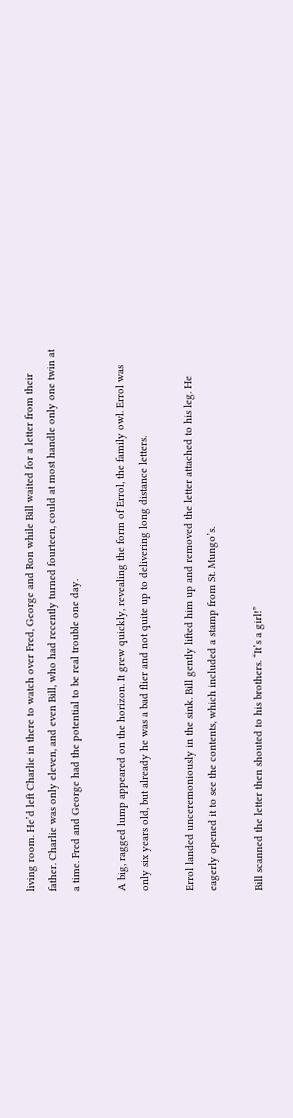living room. He’d left Charlie in there to watch over Fred, George and Ron while Bill waited for a letter from their father. Charlie was only eleven, and even Bill, who had recently turned fourteen, could at most handle only one twin at a time. Fred and George had the potential to be real trouble one day.

A big, ragged lump appeared on the horizon. It grew quickly, revealing the form of Errol, the family owl. Errol was only six years old, but already he was a bad flier and not quite up to delivering long distance letters.

Errol landed unceremoniously in the sink. Bill gently lifted him up and removed the letter attached to his leg. He eagerly opened it to see the contents, which included a stamp from St. Mungo’s.

Bill scanned the letter then shouted to his brothers. “It’s a girl!”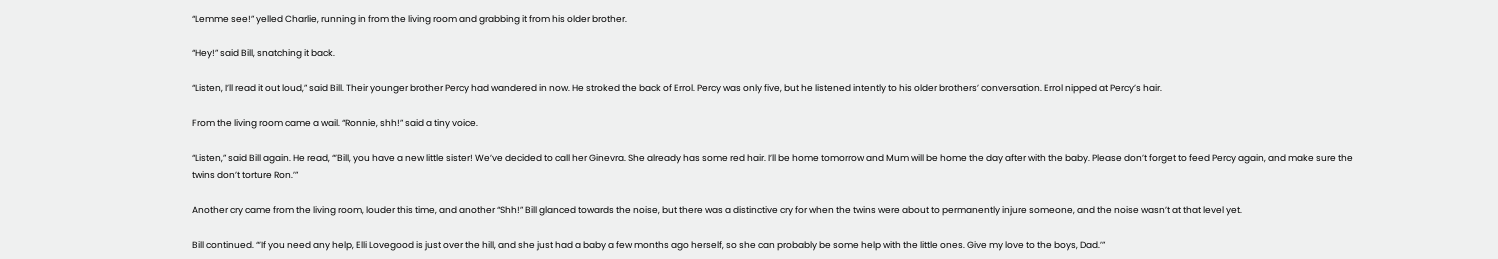“Lemme see!” yelled Charlie, running in from the living room and grabbing it from his older brother.

“Hey!” said Bill, snatching it back.

“Listen, I’ll read it out loud,” said Bill. Their younger brother Percy had wandered in now. He stroked the back of Errol. Percy was only five, but he listened intently to his older brothers’ conversation. Errol nipped at Percy’s hair.

From the living room came a wail. “Ronnie, shh!” said a tiny voice.

“Listen,” said Bill again. He read, “’Bill, you have a new little sister! We’ve decided to call her Ginevra. She already has some red hair. I’ll be home tomorrow and Mum will be home the day after with the baby. Please don’t forget to feed Percy again, and make sure the twins don’t torture Ron.’”

Another cry came from the living room, louder this time, and another “Shh!” Bill glanced towards the noise, but there was a distinctive cry for when the twins were about to permanently injure someone, and the noise wasn’t at that level yet.

Bill continued. “’If you need any help, Elli Lovegood is just over the hill, and she just had a baby a few months ago herself, so she can probably be some help with the little ones. Give my love to the boys, Dad.’”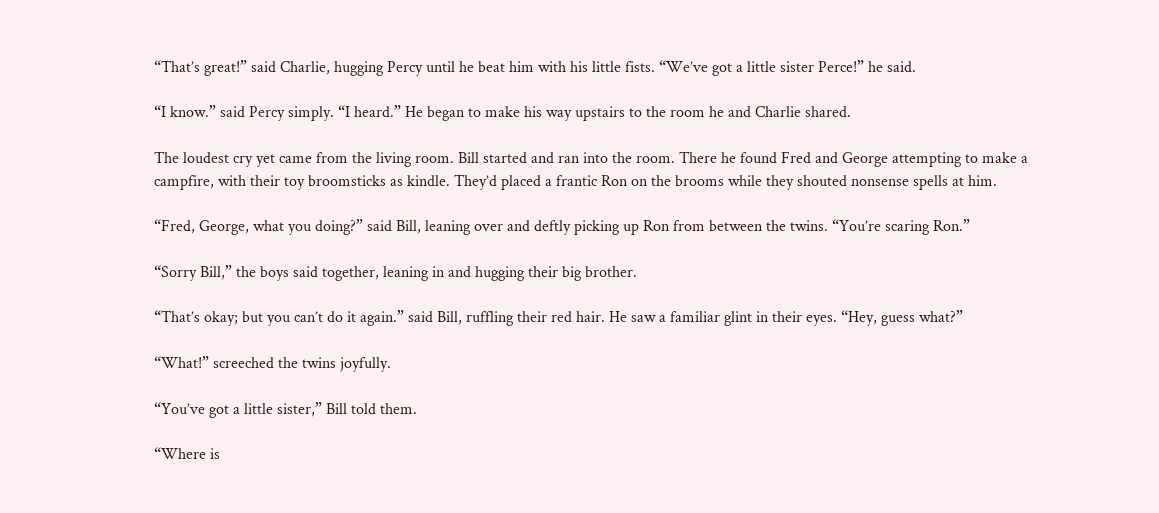“That’s great!” said Charlie, hugging Percy until he beat him with his little fists. “We’ve got a little sister Perce!” he said.

“I know.” said Percy simply. “I heard.” He began to make his way upstairs to the room he and Charlie shared.

The loudest cry yet came from the living room. Bill started and ran into the room. There he found Fred and George attempting to make a campfire, with their toy broomsticks as kindle. They’d placed a frantic Ron on the brooms while they shouted nonsense spells at him.

“Fred, George, what you doing?” said Bill, leaning over and deftly picking up Ron from between the twins. “You’re scaring Ron.”

“Sorry Bill,” the boys said together, leaning in and hugging their big brother.

“That’s okay; but you can’t do it again.” said Bill, ruffling their red hair. He saw a familiar glint in their eyes. “Hey, guess what?”

“What!” screeched the twins joyfully.

“You’ve got a little sister,” Bill told them.

“Where is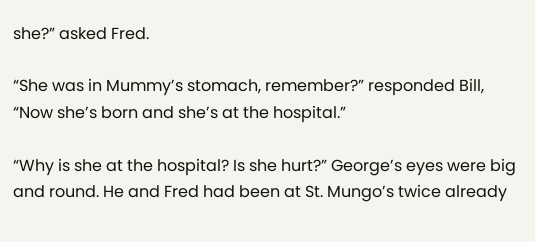she?” asked Fred.

“She was in Mummy’s stomach, remember?” responded Bill, “Now she’s born and she’s at the hospital.”

“Why is she at the hospital? Is she hurt?” George’s eyes were big and round. He and Fred had been at St. Mungo’s twice already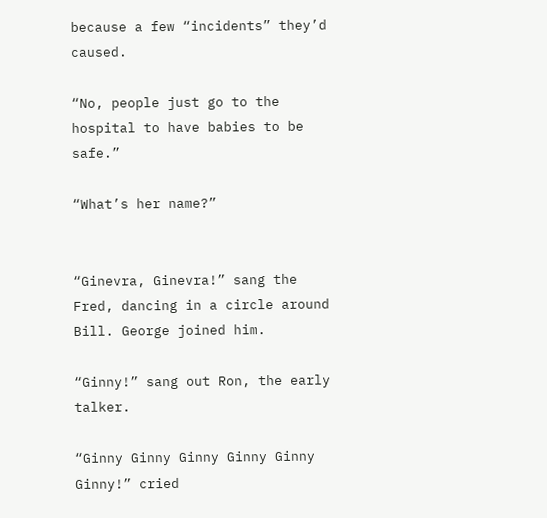because a few “incidents” they’d caused.

“No, people just go to the hospital to have babies to be safe.”

“What’s her name?”


“Ginevra, Ginevra!” sang the Fred, dancing in a circle around Bill. George joined him.

“Ginny!” sang out Ron, the early talker.

“Ginny Ginny Ginny Ginny Ginny Ginny!” cried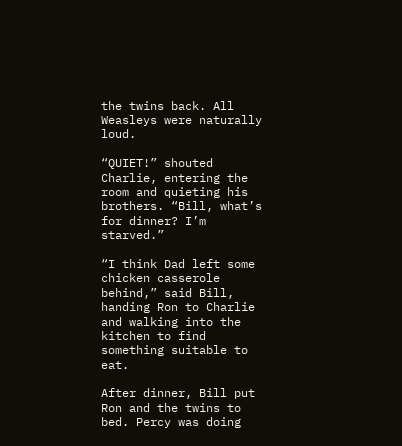the twins back. All Weasleys were naturally loud.

“QUIET!” shouted Charlie, entering the room and quieting his brothers. “Bill, what’s for dinner? I’m starved.”

“I think Dad left some chicken casserole behind,” said Bill, handing Ron to Charlie and walking into the kitchen to find something suitable to eat.

After dinner, Bill put Ron and the twins to bed. Percy was doing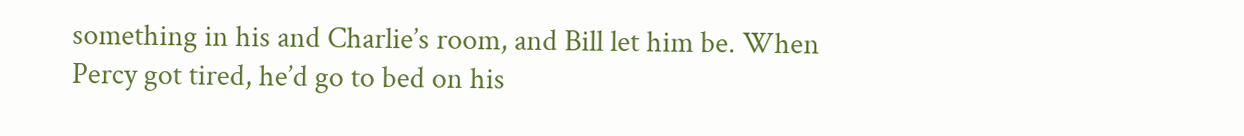something in his and Charlie’s room, and Bill let him be. When Percy got tired, he’d go to bed on his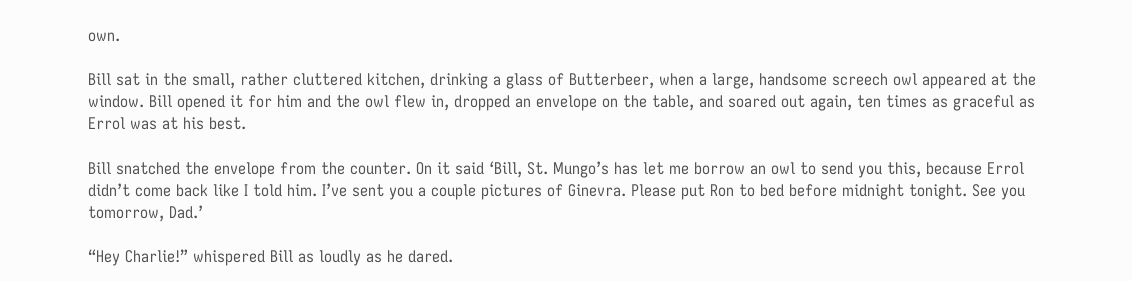own.

Bill sat in the small, rather cluttered kitchen, drinking a glass of Butterbeer, when a large, handsome screech owl appeared at the window. Bill opened it for him and the owl flew in, dropped an envelope on the table, and soared out again, ten times as graceful as Errol was at his best.

Bill snatched the envelope from the counter. On it said ‘Bill, St. Mungo’s has let me borrow an owl to send you this, because Errol didn’t come back like I told him. I’ve sent you a couple pictures of Ginevra. Please put Ron to bed before midnight tonight. See you tomorrow, Dad.’

“Hey Charlie!” whispered Bill as loudly as he dared.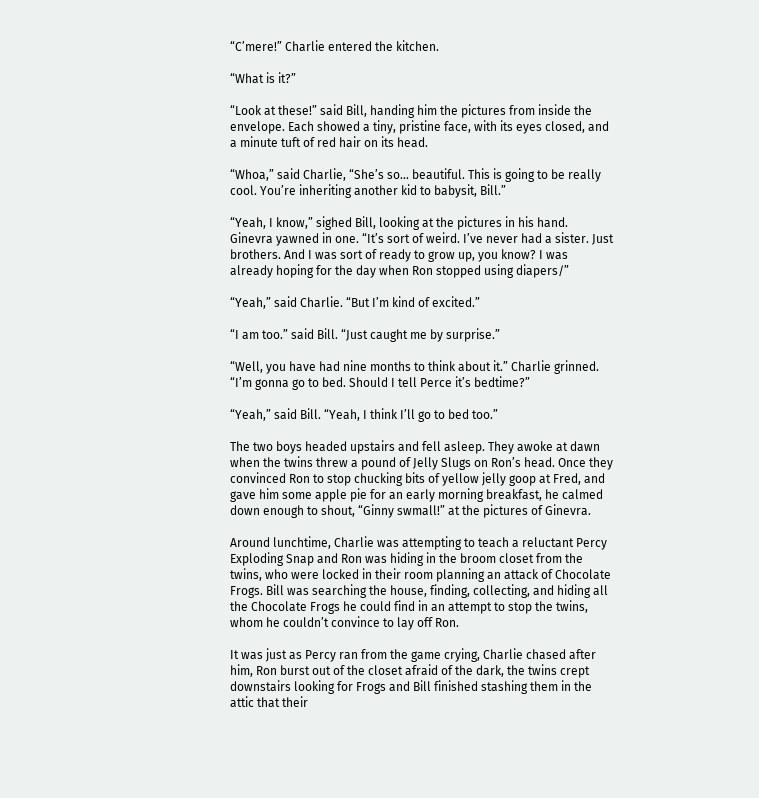“C’mere!” Charlie entered the kitchen.

“What is it?”

“Look at these!” said Bill, handing him the pictures from inside the envelope. Each showed a tiny, pristine face, with its eyes closed, and a minute tuft of red hair on its head.

“Whoa,” said Charlie, “She’s so… beautiful. This is going to be really cool. You’re inheriting another kid to babysit, Bill.”

“Yeah, I know,” sighed Bill, looking at the pictures in his hand. Ginevra yawned in one. “It’s sort of weird. I’ve never had a sister. Just brothers. And I was sort of ready to grow up, you know? I was already hoping for the day when Ron stopped using diapers/”

“Yeah,” said Charlie. “But I’m kind of excited.”

“I am too.” said Bill. “Just caught me by surprise.”

“Well, you have had nine months to think about it.” Charlie grinned. “I’m gonna go to bed. Should I tell Perce it’s bedtime?”

“Yeah,” said Bill. “Yeah, I think I’ll go to bed too.”

The two boys headed upstairs and fell asleep. They awoke at dawn when the twins threw a pound of Jelly Slugs on Ron’s head. Once they convinced Ron to stop chucking bits of yellow jelly goop at Fred, and gave him some apple pie for an early morning breakfast, he calmed down enough to shout, “Ginny swmall!” at the pictures of Ginevra.

Around lunchtime, Charlie was attempting to teach a reluctant Percy Exploding Snap and Ron was hiding in the broom closet from the twins, who were locked in their room planning an attack of Chocolate Frogs. Bill was searching the house, finding, collecting, and hiding all the Chocolate Frogs he could find in an attempt to stop the twins, whom he couldn’t convince to lay off Ron.

It was just as Percy ran from the game crying, Charlie chased after him, Ron burst out of the closet afraid of the dark, the twins crept downstairs looking for Frogs and Bill finished stashing them in the attic that their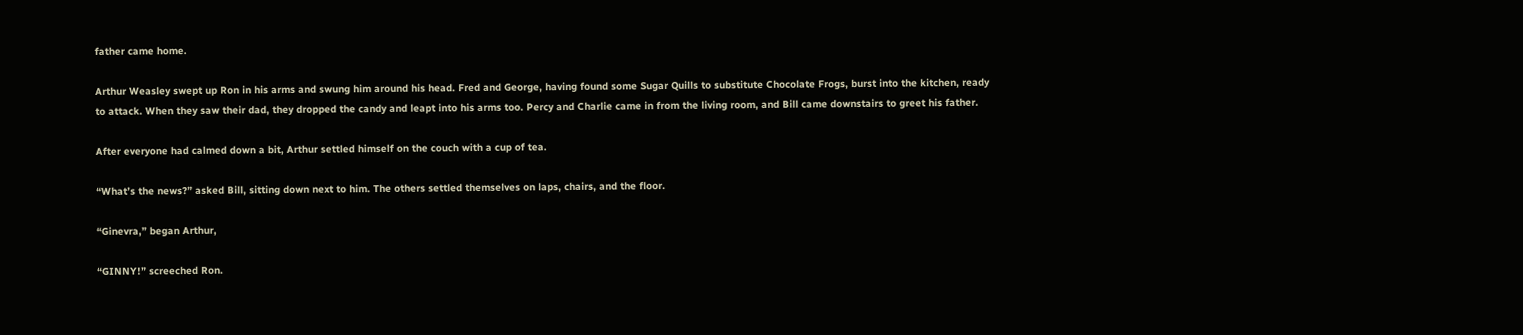father came home.

Arthur Weasley swept up Ron in his arms and swung him around his head. Fred and George, having found some Sugar Quills to substitute Chocolate Frogs, burst into the kitchen, ready to attack. When they saw their dad, they dropped the candy and leapt into his arms too. Percy and Charlie came in from the living room, and Bill came downstairs to greet his father.

After everyone had calmed down a bit, Arthur settled himself on the couch with a cup of tea.

“What’s the news?” asked Bill, sitting down next to him. The others settled themselves on laps, chairs, and the floor.

“Ginevra,” began Arthur,

“GINNY!” screeched Ron.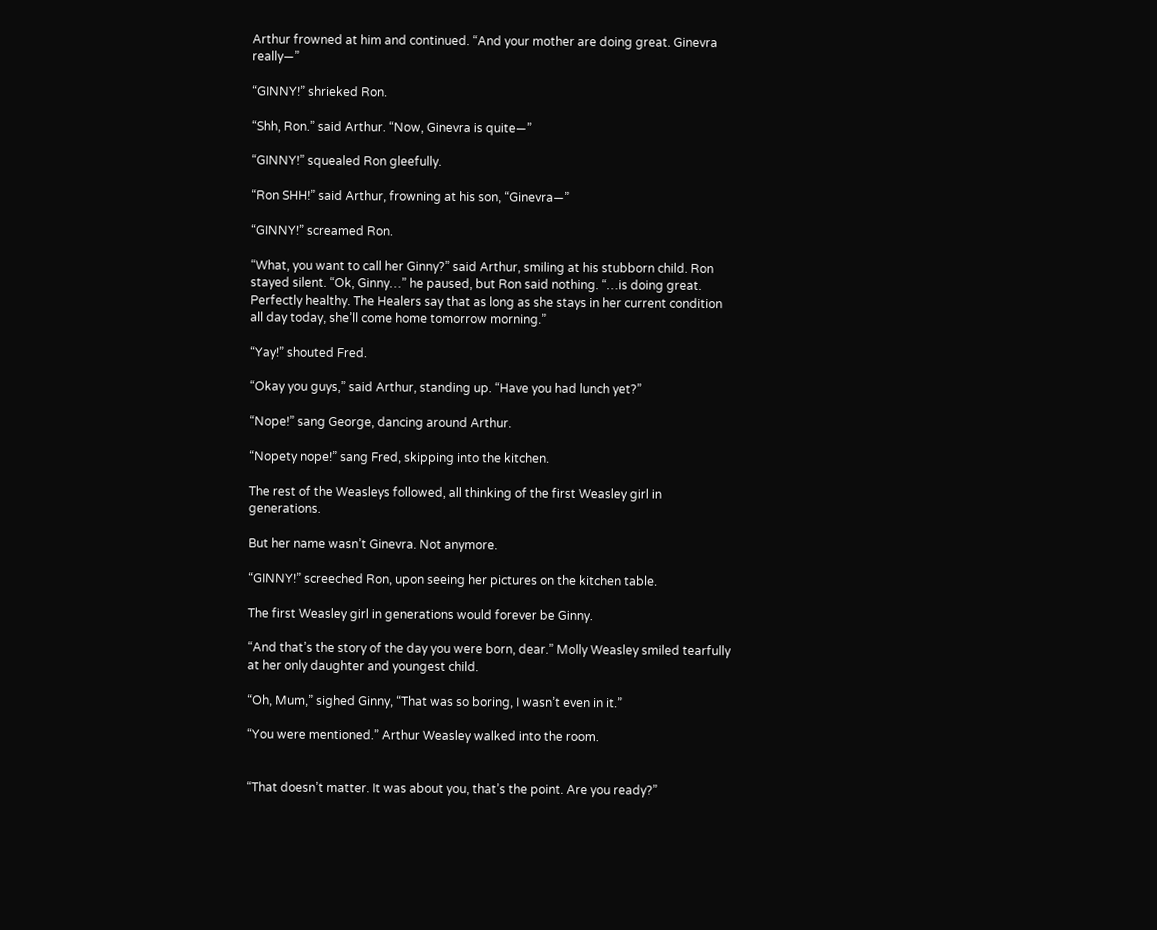Arthur frowned at him and continued. “And your mother are doing great. Ginevra really—”

“GINNY!” shrieked Ron.

“Shh, Ron.” said Arthur. “Now, Ginevra is quite—”

“GINNY!” squealed Ron gleefully.

“Ron SHH!” said Arthur, frowning at his son, “Ginevra—”

“GINNY!” screamed Ron.

“What, you want to call her Ginny?” said Arthur, smiling at his stubborn child. Ron stayed silent. “Ok, Ginny…” he paused, but Ron said nothing. “…is doing great. Perfectly healthy. The Healers say that as long as she stays in her current condition all day today, she’ll come home tomorrow morning.”

“Yay!” shouted Fred.

“Okay you guys,” said Arthur, standing up. “Have you had lunch yet?”

“Nope!” sang George, dancing around Arthur.

“Nopety nope!” sang Fred, skipping into the kitchen.

The rest of the Weasleys followed, all thinking of the first Weasley girl in generations.

But her name wasn’t Ginevra. Not anymore.

“GINNY!” screeched Ron, upon seeing her pictures on the kitchen table.

The first Weasley girl in generations would forever be Ginny.

“And that’s the story of the day you were born, dear.” Molly Weasley smiled tearfully at her only daughter and youngest child.

“Oh, Mum,” sighed Ginny, “That was so boring, I wasn’t even in it.”

“You were mentioned.” Arthur Weasley walked into the room.


“That doesn’t matter. It was about you, that’s the point. Are you ready?”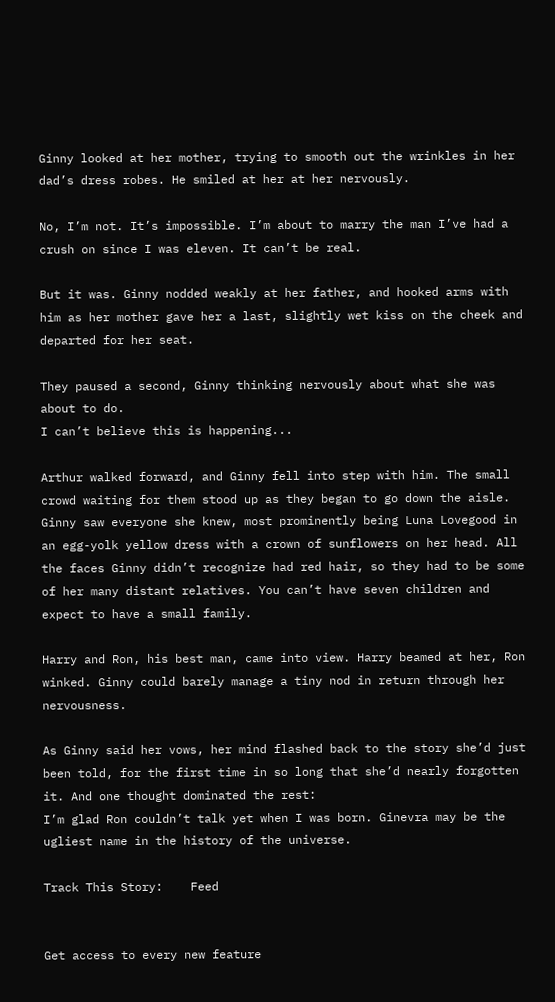Ginny looked at her mother, trying to smooth out the wrinkles in her dad’s dress robes. He smiled at her at her nervously.

No, I’m not. It’s impossible. I’m about to marry the man I’ve had a crush on since I was eleven. It can’t be real.

But it was. Ginny nodded weakly at her father, and hooked arms with him as her mother gave her a last, slightly wet kiss on the cheek and departed for her seat.

They paused a second, Ginny thinking nervously about what she was about to do.
I can’t believe this is happening...

Arthur walked forward, and Ginny fell into step with him. The small crowd waiting for them stood up as they began to go down the aisle. Ginny saw everyone she knew, most prominently being Luna Lovegood in an egg-yolk yellow dress with a crown of sunflowers on her head. All the faces Ginny didn’t recognize had red hair, so they had to be some of her many distant relatives. You can’t have seven children and expect to have a small family.

Harry and Ron, his best man, came into view. Harry beamed at her, Ron winked. Ginny could barely manage a tiny nod in return through her nervousness.

As Ginny said her vows, her mind flashed back to the story she’d just been told, for the first time in so long that she’d nearly forgotten it. And one thought dominated the rest:
I’m glad Ron couldn’t talk yet when I was born. Ginevra may be the ugliest name in the history of the universe.

Track This Story:    Feed


Get access to every new feature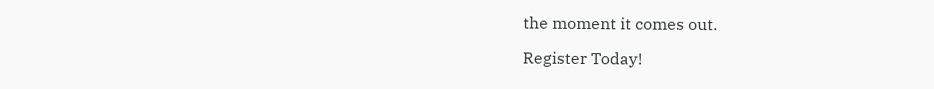the moment it comes out.

Register Today!